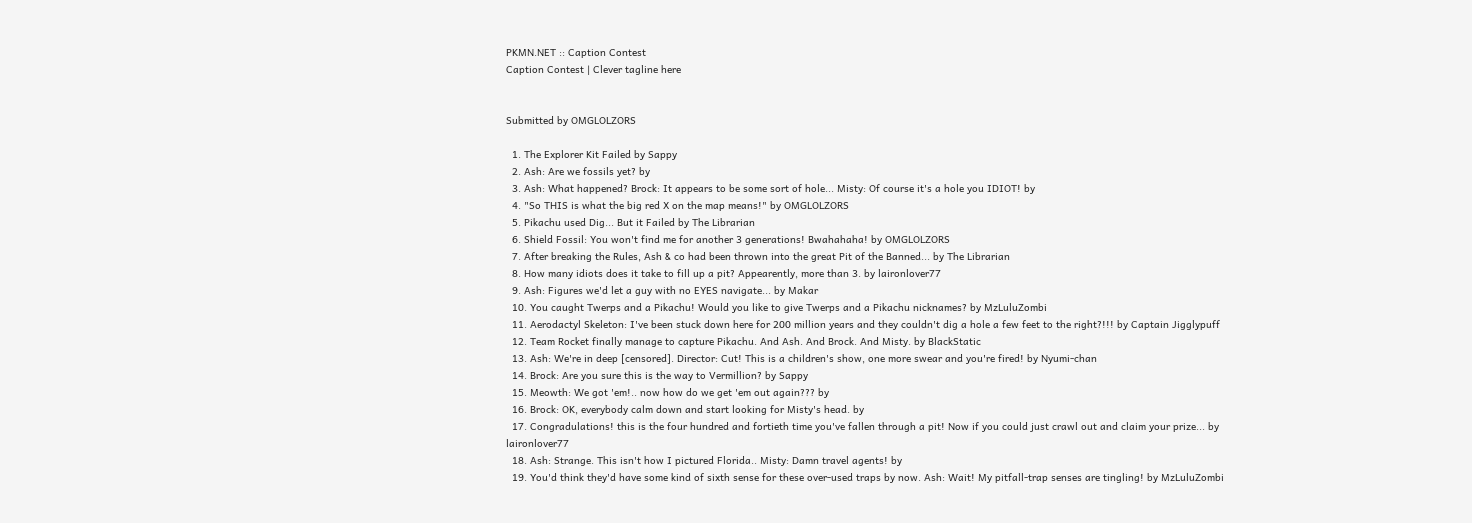PKMN.NET :: Caption Contest
Caption Contest | Clever tagline here


Submitted by OMGLOLZORS

  1. The Explorer Kit Failed by Sappy
  2. Ash: Are we fossils yet? by
  3. Ash: What happened? Brock: It appears to be some sort of hole... Misty: Of course it's a hole you IDIOT! by
  4. "So THIS is what the big red X on the map means!" by OMGLOLZORS
  5. Pikachu used Dig... But it Failed by The Librarian
  6. Shield Fossil: You won't find me for another 3 generations! Bwahahaha! by OMGLOLZORS
  7. After breaking the Rules, Ash & co had been thrown into the great Pit of the Banned... by The Librarian
  8. How many idiots does it take to fill up a pit? Appearently, more than 3. by laironlover77
  9. Ash: Figures we'd let a guy with no EYES navigate... by Makar
  10. You caught Twerps and a Pikachu! Would you like to give Twerps and a Pikachu nicknames? by MzLuluZombi
  11. Aerodactyl Skeleton: I've been stuck down here for 200 million years and they couldn't dig a hole a few feet to the right?!!! by Captain Jigglypuff
  12. Team Rocket finally manage to capture Pikachu. And Ash. And Brock. And Misty. by BlackStatic
  13. Ash: We're in deep [censored]. Director: Cut! This is a children's show, one more swear and you're fired! by Nyumi-chan
  14. Brock: Are you sure this is the way to Vermillion? by Sappy
  15. Meowth: We got 'em!.. now how do we get 'em out again??? by
  16. Brock: OK, everybody calm down and start looking for Misty's head. by
  17. Congradulations! this is the four hundred and fortieth time you've fallen through a pit! Now if you could just crawl out and claim your prize... by laironlover77
  18. Ash: Strange. This isn't how I pictured Florida.. Misty: Damn travel agents! by
  19. You'd think they'd have some kind of sixth sense for these over-used traps by now. Ash: Wait! My pitfall-trap senses are tingling! by MzLuluZombi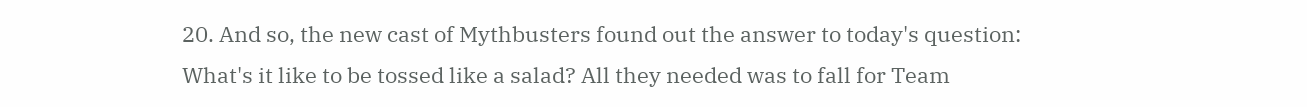20. And so, the new cast of Mythbusters found out the answer to today's question: What's it like to be tossed like a salad? All they needed was to fall for Team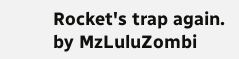Rocket's trap again. by MzLuluZombi